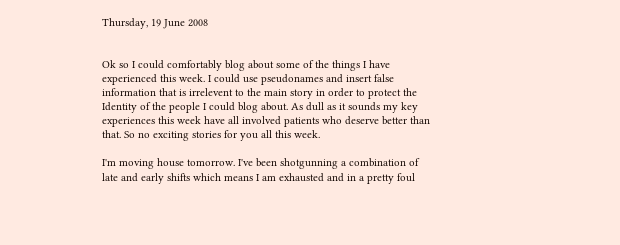Thursday, 19 June 2008


Ok so I could comfortably blog about some of the things I have experienced this week. I could use pseudonames and insert false information that is irrelevent to the main story in order to protect the Identity of the people I could blog about. As dull as it sounds my key experiences this week have all involved patients who deserve better than that. So no exciting stories for you all this week.

I'm moving house tomorrow. I've been shotgunning a combination of late and early shifts which means I am exhausted and in a pretty foul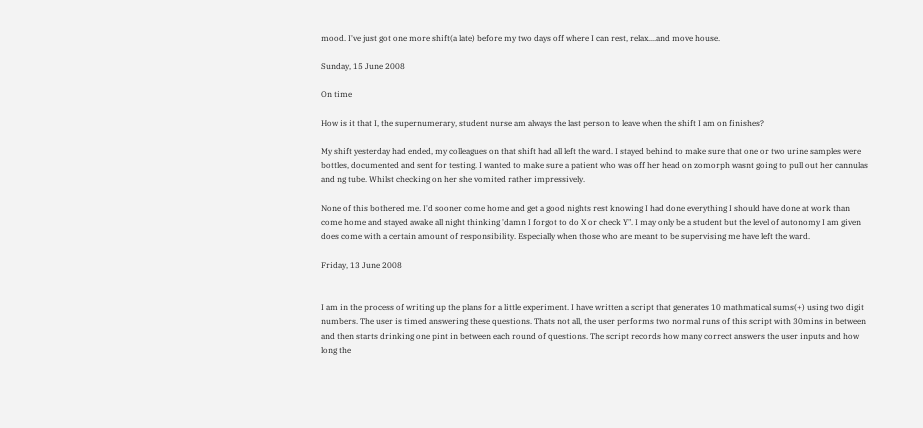mood. I've just got one more shift(a late) before my two days off where I can rest, relax....and move house.

Sunday, 15 June 2008

On time

How is it that I, the supernumerary, student nurse am always the last person to leave when the shift I am on finishes?

My shift yesterday had ended, my colleagues on that shift had all left the ward. I stayed behind to make sure that one or two urine samples were bottles, documented and sent for testing. I wanted to make sure a patient who was off her head on zomorph wasnt going to pull out her cannulas and ng tube. Whilst checking on her she vomited rather impressively.

None of this bothered me. I'd sooner come home and get a good nights rest knowing I had done everything I should have done at work than come home and stayed awake all night thinking 'damn I forgot to do X or check Y". I may only be a student but the level of autonomy I am given does come with a certain amount of responsibility. Especially when those who are meant to be supervising me have left the ward.

Friday, 13 June 2008


I am in the process of writing up the plans for a little experiment. I have written a script that generates 10 mathmatical sums(+) using two digit numbers. The user is timed answering these questions. Thats not all, the user performs two normal runs of this script with 30mins in between and then starts drinking one pint in between each round of questions. The script records how many correct answers the user inputs and how long the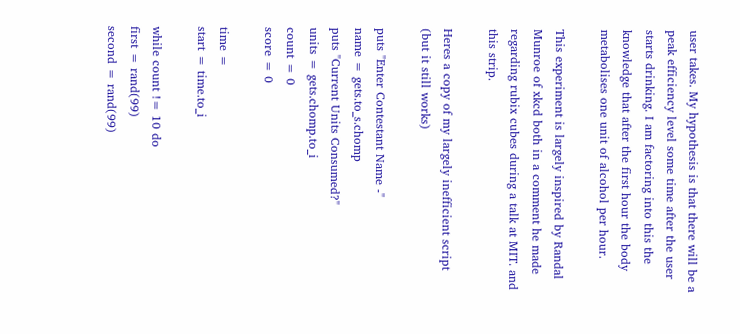user takes. My hypothesis is that there will be a peak efficiency level some time after the user starts drinking. I am factoring into this the knowledge that after the first hour the body metabolises one unit of alcohol per hour.

This experiment is largely inspired by Randal Munroe of xkcd both in a comment he made regarding rubix cubes during a talk at MIT. and this strip.

Heres a copy of my largely inefficient script (but it still works)

puts "Enter Contestant Name -"
name = gets.to_s.chomp
puts "Current Units Consumed?"
units = gets.chomp.to_i
count = 0
score = 0

time =
start = time.to_i

while count != 10 do
first = rand(99)
second = rand(99)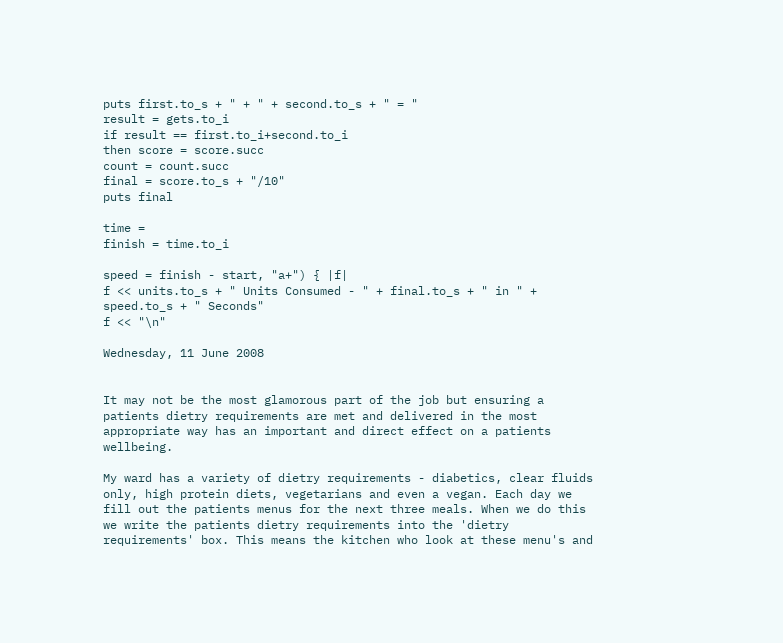puts first.to_s + " + " + second.to_s + " = "
result = gets.to_i
if result == first.to_i+second.to_i
then score = score.succ
count = count.succ
final = score.to_s + "/10"
puts final

time =
finish = time.to_i

speed = finish - start, "a+") { |f|
f << units.to_s + " Units Consumed - " + final.to_s + " in " +
speed.to_s + " Seconds"
f << "\n"

Wednesday, 11 June 2008


It may not be the most glamorous part of the job but ensuring a patients dietry requirements are met and delivered in the most appropriate way has an important and direct effect on a patients wellbeing.

My ward has a variety of dietry requirements - diabetics, clear fluids only, high protein diets, vegetarians and even a vegan. Each day we fill out the patients menus for the next three meals. When we do this we write the patients dietry requirements into the 'dietry requirements' box. This means the kitchen who look at these menu's and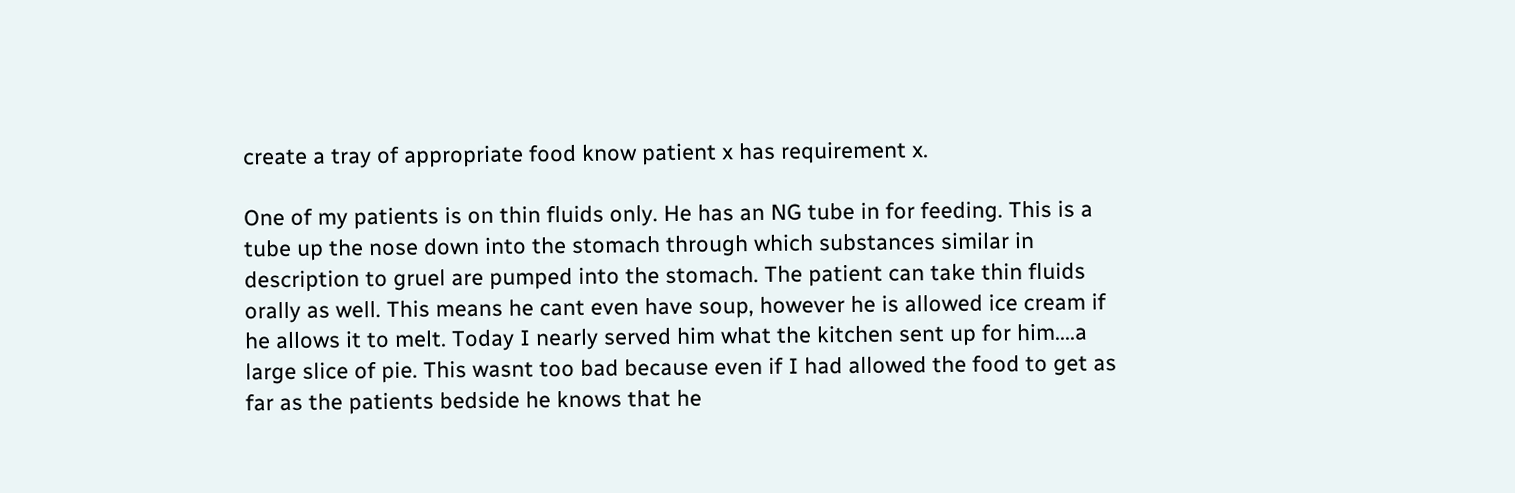create a tray of appropriate food know patient x has requirement x.

One of my patients is on thin fluids only. He has an NG tube in for feeding. This is a tube up the nose down into the stomach through which substances similar in description to gruel are pumped into the stomach. The patient can take thin fluids orally as well. This means he cant even have soup, however he is allowed ice cream if he allows it to melt. Today I nearly served him what the kitchen sent up for him....a large slice of pie. This wasnt too bad because even if I had allowed the food to get as far as the patients bedside he knows that he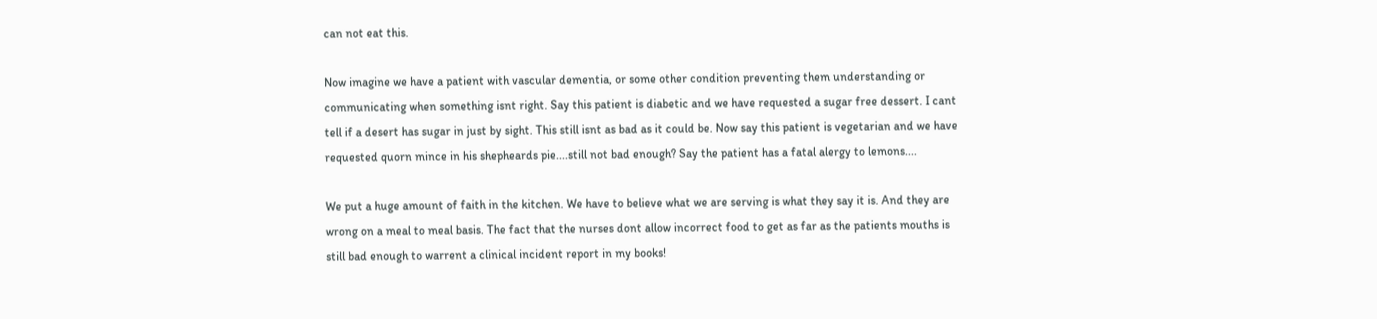can not eat this.

Now imagine we have a patient with vascular dementia, or some other condition preventing them understanding or communicating when something isnt right. Say this patient is diabetic and we have requested a sugar free dessert. I cant tell if a desert has sugar in just by sight. This still isnt as bad as it could be. Now say this patient is vegetarian and we have requested quorn mince in his shepheards pie....still not bad enough? Say the patient has a fatal alergy to lemons....

We put a huge amount of faith in the kitchen. We have to believe what we are serving is what they say it is. And they are wrong on a meal to meal basis. The fact that the nurses dont allow incorrect food to get as far as the patients mouths is still bad enough to warrent a clinical incident report in my books!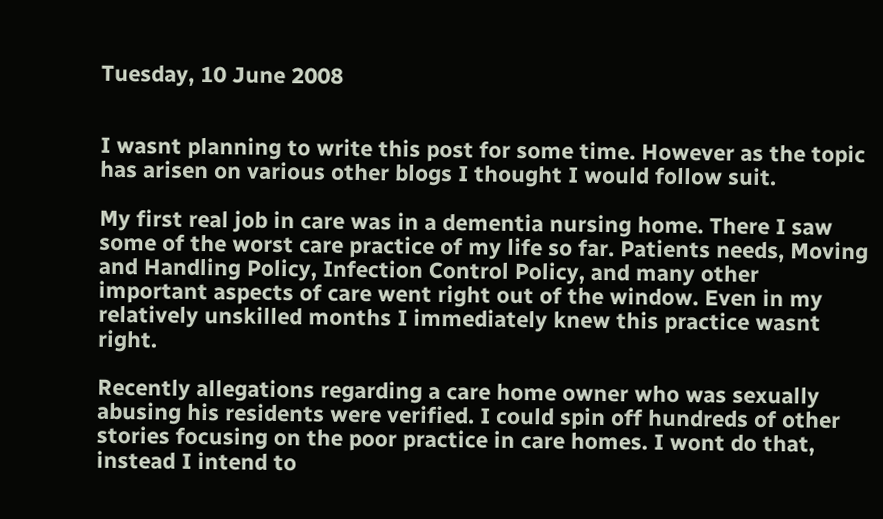Tuesday, 10 June 2008


I wasnt planning to write this post for some time. However as the topic has arisen on various other blogs I thought I would follow suit.

My first real job in care was in a dementia nursing home. There I saw some of the worst care practice of my life so far. Patients needs, Moving and Handling Policy, Infection Control Policy, and many other important aspects of care went right out of the window. Even in my relatively unskilled months I immediately knew this practice wasnt right.

Recently allegations regarding a care home owner who was sexually abusing his residents were verified. I could spin off hundreds of other stories focusing on the poor practice in care homes. I wont do that, instead I intend to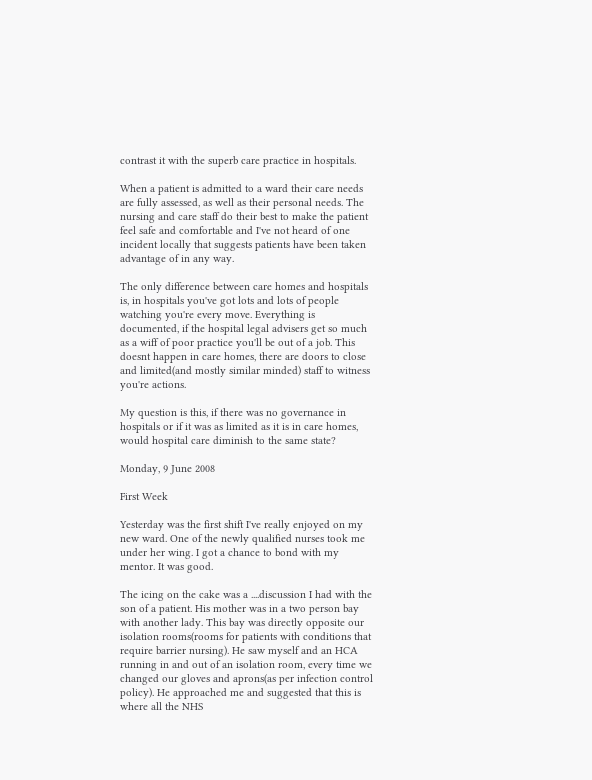contrast it with the superb care practice in hospitals.

When a patient is admitted to a ward their care needs are fully assessed, as well as their personal needs. The nursing and care staff do their best to make the patient feel safe and comfortable and I've not heard of one incident locally that suggests patients have been taken advantage of in any way.

The only difference between care homes and hospitals is, in hospitals you've got lots and lots of people watching you're every move. Everything is documented, if the hospital legal advisers get so much as a wiff of poor practice you'll be out of a job. This doesnt happen in care homes, there are doors to close and limited(and mostly similar minded) staff to witness you're actions.

My question is this, if there was no governance in hospitals or if it was as limited as it is in care homes, would hospital care diminish to the same state?

Monday, 9 June 2008

First Week

Yesterday was the first shift I've really enjoyed on my new ward. One of the newly qualified nurses took me under her wing. I got a chance to bond with my mentor. It was good.

The icing on the cake was a ....discussion I had with the son of a patient. His mother was in a two person bay with another lady. This bay was directly opposite our isolation rooms(rooms for patients with conditions that require barrier nursing). He saw myself and an HCA running in and out of an isolation room, every time we changed our gloves and aprons(as per infection control policy). He approached me and suggested that this is where all the NHS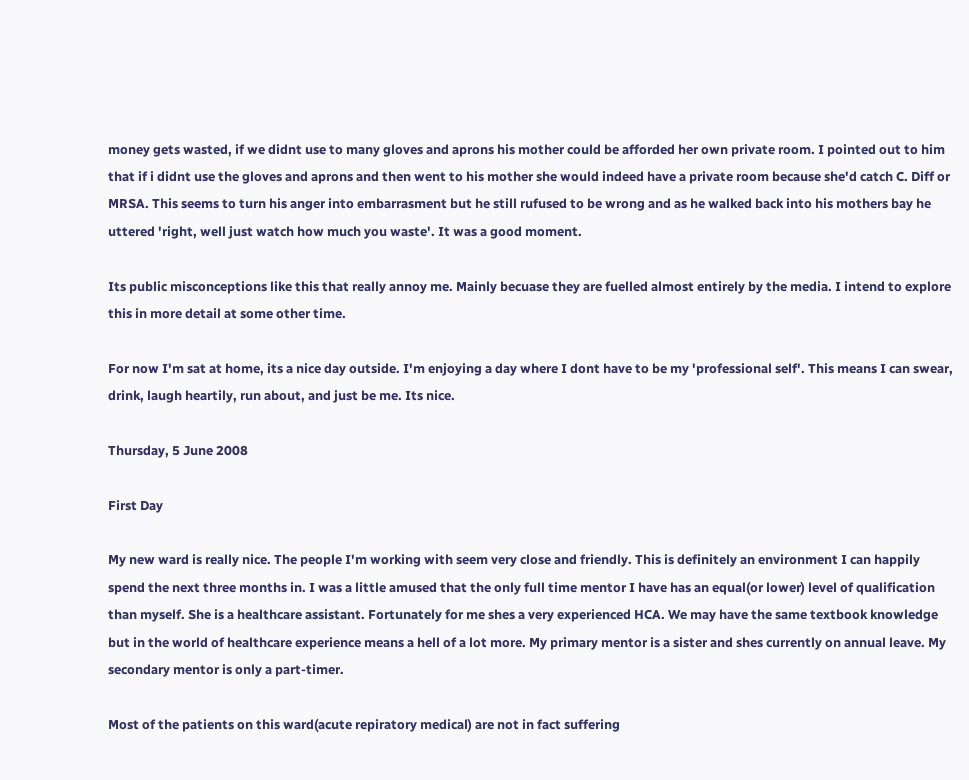money gets wasted, if we didnt use to many gloves and aprons his mother could be afforded her own private room. I pointed out to him that if i didnt use the gloves and aprons and then went to his mother she would indeed have a private room because she'd catch C. Diff or MRSA. This seems to turn his anger into embarrasment but he still rufused to be wrong and as he walked back into his mothers bay he uttered 'right, well just watch how much you waste'. It was a good moment.

Its public misconceptions like this that really annoy me. Mainly becuase they are fuelled almost entirely by the media. I intend to explore this in more detail at some other time.

For now I'm sat at home, its a nice day outside. I'm enjoying a day where I dont have to be my 'professional self'. This means I can swear, drink, laugh heartily, run about, and just be me. Its nice.

Thursday, 5 June 2008

First Day

My new ward is really nice. The people I'm working with seem very close and friendly. This is definitely an environment I can happily spend the next three months in. I was a little amused that the only full time mentor I have has an equal(or lower) level of qualification than myself. She is a healthcare assistant. Fortunately for me shes a very experienced HCA. We may have the same textbook knowledge but in the world of healthcare experience means a hell of a lot more. My primary mentor is a sister and shes currently on annual leave. My secondary mentor is only a part-timer.

Most of the patients on this ward(acute repiratory medical) are not in fact suffering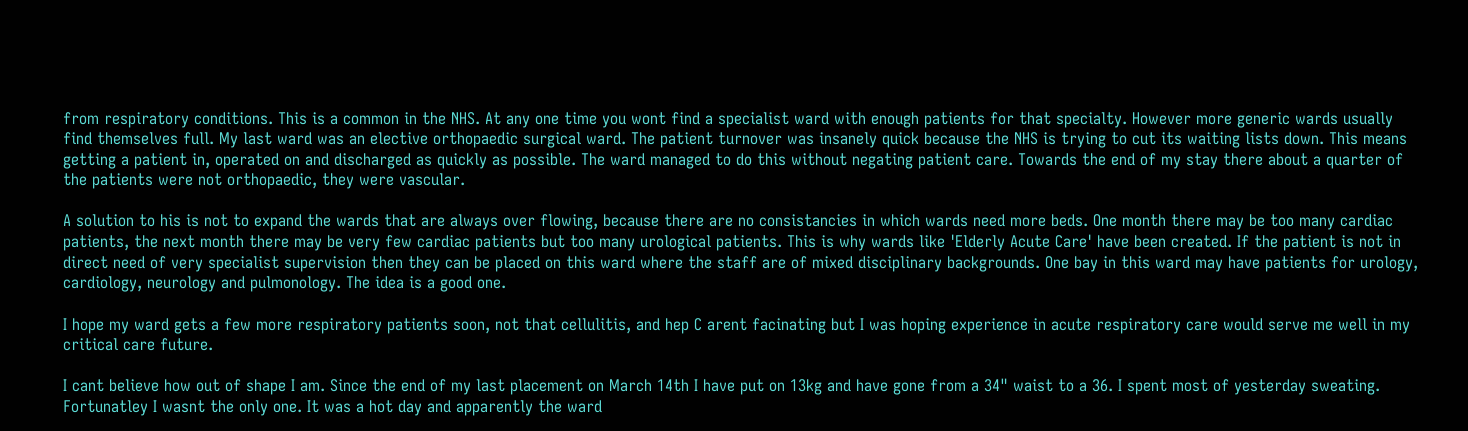from respiratory conditions. This is a common in the NHS. At any one time you wont find a specialist ward with enough patients for that specialty. However more generic wards usually find themselves full. My last ward was an elective orthopaedic surgical ward. The patient turnover was insanely quick because the NHS is trying to cut its waiting lists down. This means getting a patient in, operated on and discharged as quickly as possible. The ward managed to do this without negating patient care. Towards the end of my stay there about a quarter of the patients were not orthopaedic, they were vascular.

A solution to his is not to expand the wards that are always over flowing, because there are no consistancies in which wards need more beds. One month there may be too many cardiac patients, the next month there may be very few cardiac patients but too many urological patients. This is why wards like 'Elderly Acute Care' have been created. If the patient is not in direct need of very specialist supervision then they can be placed on this ward where the staff are of mixed disciplinary backgrounds. One bay in this ward may have patients for urology, cardiology, neurology and pulmonology. The idea is a good one.

I hope my ward gets a few more respiratory patients soon, not that cellulitis, and hep C arent facinating but I was hoping experience in acute respiratory care would serve me well in my critical care future.

I cant believe how out of shape I am. Since the end of my last placement on March 14th I have put on 13kg and have gone from a 34" waist to a 36. I spent most of yesterday sweating. Fortunatley I wasnt the only one. It was a hot day and apparently the ward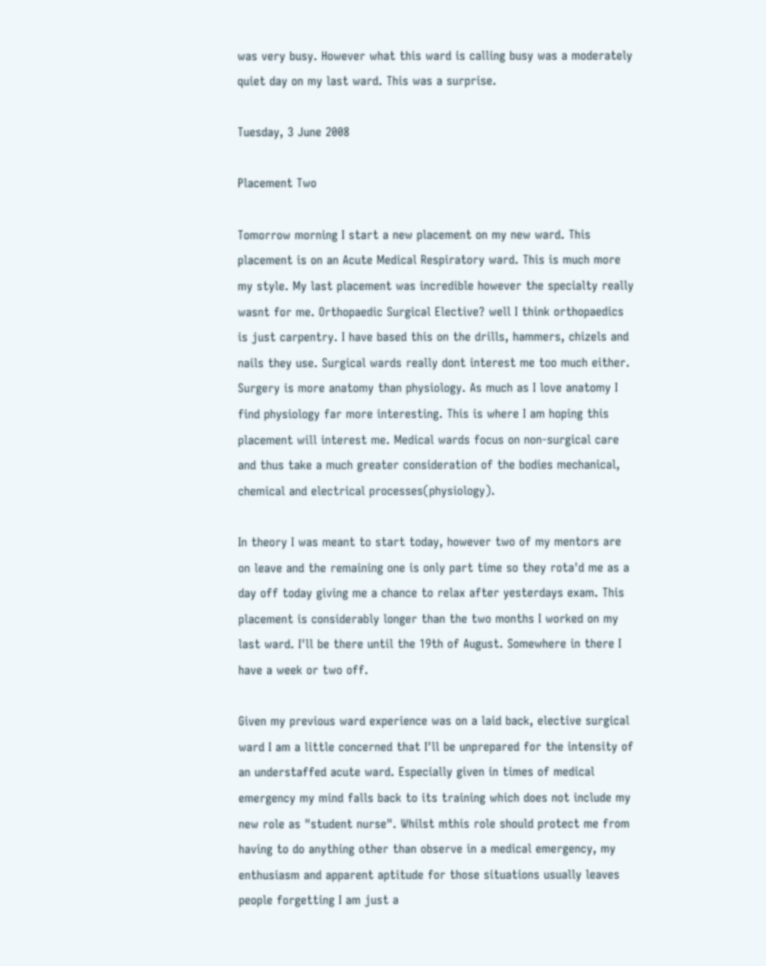was very busy. However what this ward is calling busy was a moderately quiet day on my last ward. This was a surprise.

Tuesday, 3 June 2008

Placement Two

Tomorrow morning I start a new placement on my new ward. This placement is on an Acute Medical Respiratory ward. This is much more my style. My last placement was incredible however the specialty really wasnt for me. Orthopaedic Surgical Elective? well I think orthopaedics is just carpentry. I have based this on the drills, hammers, chizels and nails they use. Surgical wards really dont interest me too much either. Surgery is more anatomy than physiology. As much as I love anatomy I find physiology far more interesting. This is where I am hoping this placement will interest me. Medical wards focus on non-surgical care and thus take a much greater consideration of the bodies mechanical, chemical and electrical processes(physiology).

In theory I was meant to start today, however two of my mentors are on leave and the remaining one is only part time so they rota'd me as a day off today giving me a chance to relax after yesterdays exam. This placement is considerably longer than the two months I worked on my last ward. I'll be there until the 19th of August. Somewhere in there I have a week or two off.

Given my previous ward experience was on a laid back, elective surgical ward I am a little concerned that I'll be unprepared for the intensity of an understaffed acute ward. Especially given in times of medical emergency my mind falls back to its training which does not include my new role as "student nurse". Whilst mthis role should protect me from having to do anything other than observe in a medical emergency, my enthusiasm and apparent aptitude for those situations usually leaves people forgetting I am just a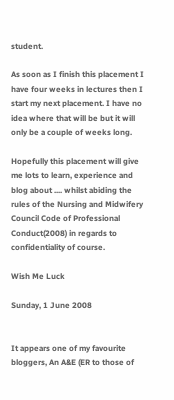student.

As soon as I finish this placement I have four weeks in lectures then I start my next placement. I have no idea where that will be but it will only be a couple of weeks long.

Hopefully this placement will give me lots to learn, experience and blog about .... whilst abiding the rules of the Nursing and Midwifery Council Code of Professional Conduct(2008) in regards to confidentiality of course.

Wish Me Luck

Sunday, 1 June 2008


It appears one of my favourite bloggers, An A&E (ER to those of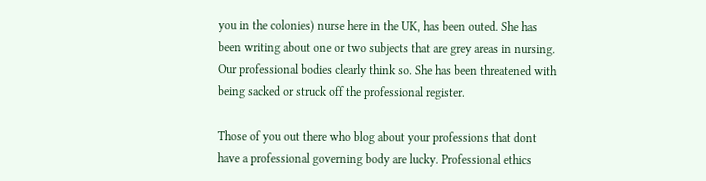you in the colonies) nurse here in the UK, has been outed. She has been writing about one or two subjects that are grey areas in nursing. Our professional bodies clearly think so. She has been threatened with being sacked or struck off the professional register.

Those of you out there who blog about your professions that dont have a professional governing body are lucky. Professional ethics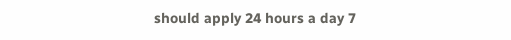should apply 24 hours a day 7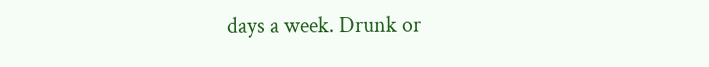days a week. Drunk or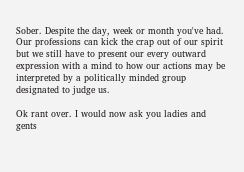Sober. Despite the day, week or month you've had. Our professions can kick the crap out of our spirit but we still have to present our every outward expression with a mind to how our actions may be interpreted by a politically minded group designated to judge us.

Ok rant over. I would now ask you ladies and gents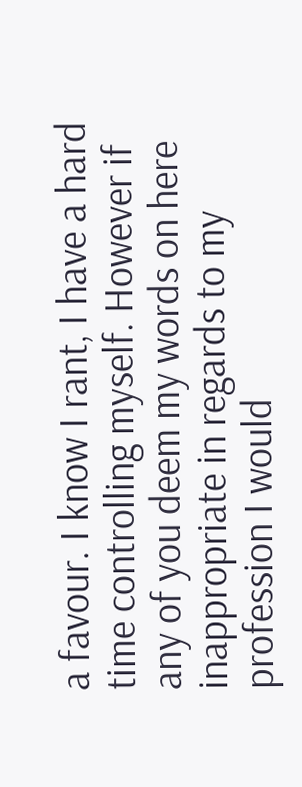a favour. I know I rant, I have a hard time controlling myself. However if any of you deem my words on here inappropriate in regards to my profession I would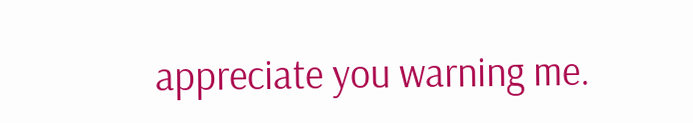appreciate you warning me.